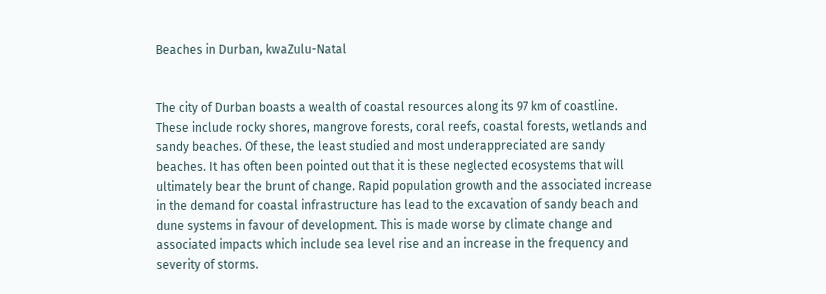Beaches in Durban, kwaZulu-Natal


The city of Durban boasts a wealth of coastal resources along its 97 km of coastline. These include rocky shores, mangrove forests, coral reefs, coastal forests, wetlands and sandy beaches. Of these, the least studied and most underappreciated are sandy beaches. It has often been pointed out that it is these neglected ecosystems that will ultimately bear the brunt of change. Rapid population growth and the associated increase in the demand for coastal infrastructure has lead to the excavation of sandy beach and dune systems in favour of development. This is made worse by climate change and associated impacts which include sea level rise and an increase in the frequency and severity of storms.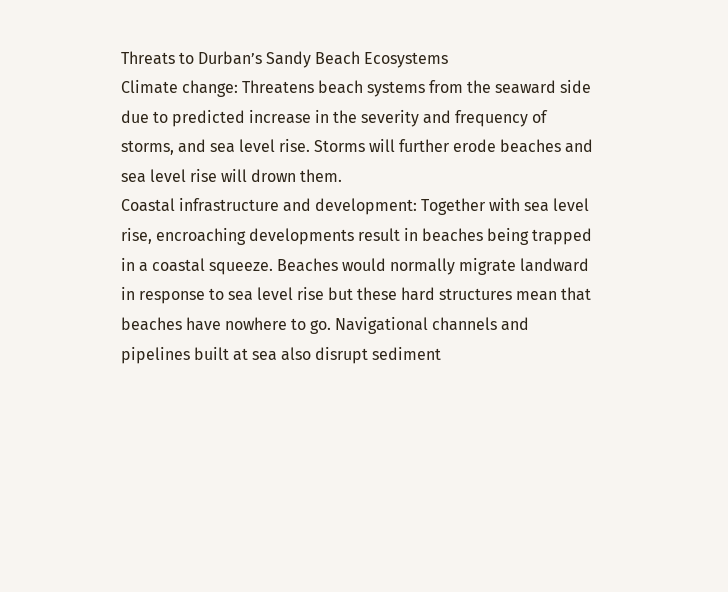Threats to Durban’s Sandy Beach Ecosystems
Climate change: Threatens beach systems from the seaward side due to predicted increase in the severity and frequency of storms, and sea level rise. Storms will further erode beaches and sea level rise will drown them.
Coastal infrastructure and development: Together with sea level rise, encroaching developments result in beaches being trapped in a coastal squeeze. Beaches would normally migrate landward in response to sea level rise but these hard structures mean that beaches have nowhere to go. Navigational channels and pipelines built at sea also disrupt sediment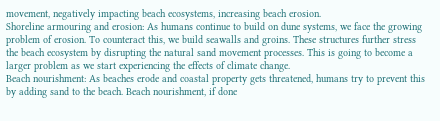movement, negatively impacting beach ecosystems, increasing beach erosion.
Shoreline armouring and erosion: As humans continue to build on dune systems, we face the growing problem of erosion. To counteract this, we build seawalls and groins. These structures further stress the beach ecosystem by disrupting the natural sand movement processes. This is going to become a larger problem as we start experiencing the effects of climate change.
Beach nourishment: As beaches erode and coastal property gets threatened, humans try to prevent this by adding sand to the beach. Beach nourishment, if done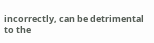incorrectly, can be detrimental to the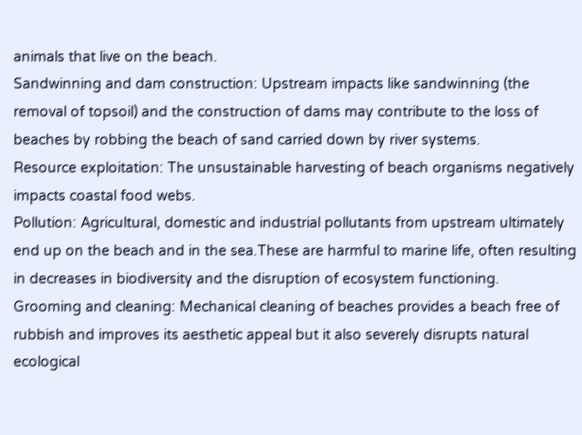animals that live on the beach.
Sandwinning and dam construction: Upstream impacts like sandwinning (the removal of topsoil) and the construction of dams may contribute to the loss of beaches by robbing the beach of sand carried down by river systems.
Resource exploitation: The unsustainable harvesting of beach organisms negatively impacts coastal food webs.
Pollution: Agricultural, domestic and industrial pollutants from upstream ultimately end up on the beach and in the sea.These are harmful to marine life, often resulting in decreases in biodiversity and the disruption of ecosystem functioning.
Grooming and cleaning: Mechanical cleaning of beaches provides a beach free of rubbish and improves its aesthetic appeal but it also severely disrupts natural ecological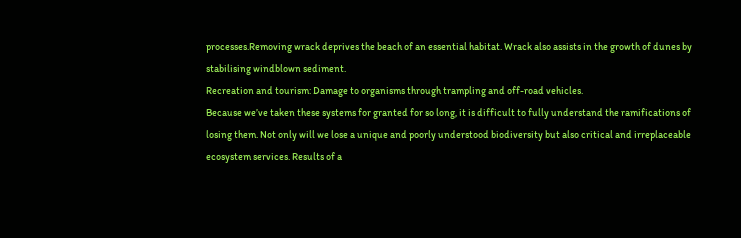processes.Removing wrack deprives the beach of an essential habitat. Wrack also assists in the growth of dunes by stabilising windblown sediment.
Recreation and tourism: Damage to organisms through trampling and off-road vehicles.
Because we’ve taken these systems for granted for so long, it is difficult to fully understand the ramifications of losing them. Not only will we lose a unique and poorly understood biodiversity but also critical and irreplaceable ecosystem services. Results of a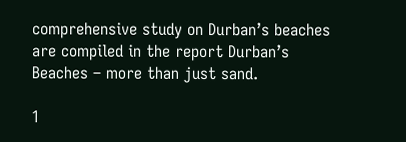comprehensive study on Durban’s beaches are compiled in the report Durban’s Beaches – more than just sand.

1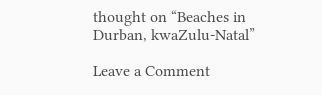thought on “Beaches in Durban, kwaZulu-Natal”

Leave a Comment